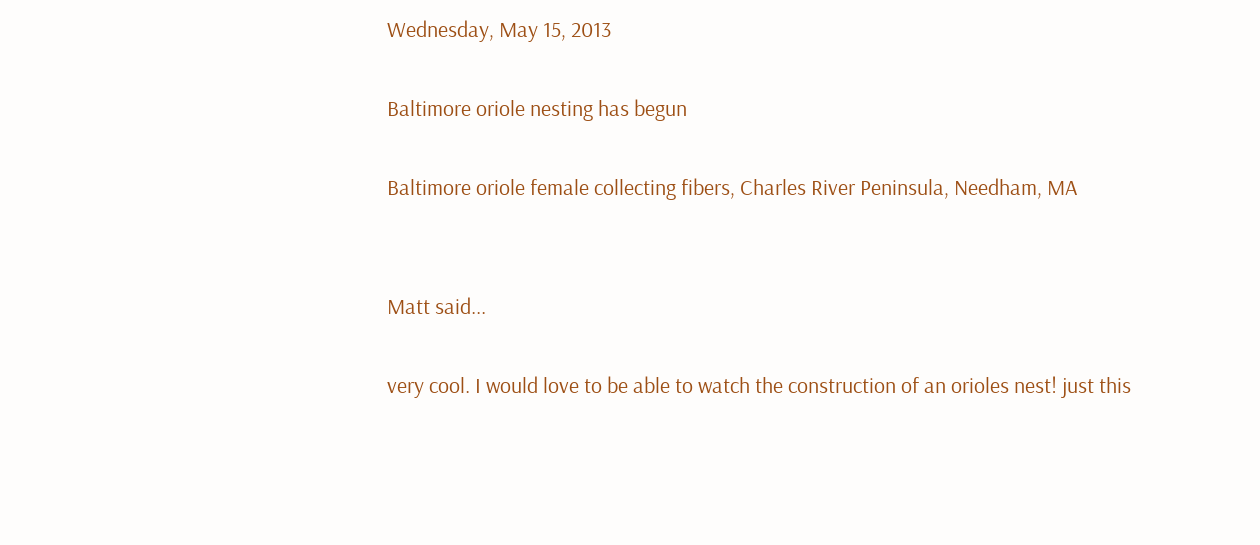Wednesday, May 15, 2013

Baltimore oriole nesting has begun

Baltimore oriole female collecting fibers, Charles River Peninsula, Needham, MA


Matt said...

very cool. I would love to be able to watch the construction of an orioles nest! just this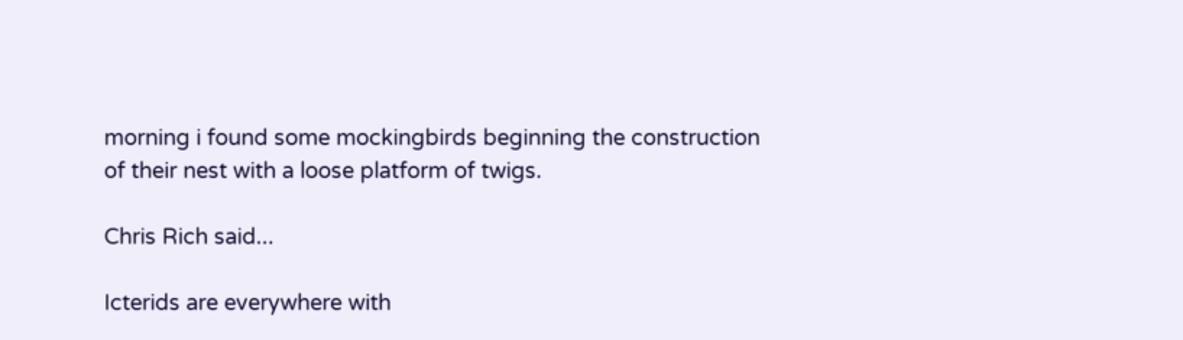morning i found some mockingbirds beginning the construction of their nest with a loose platform of twigs.

Chris Rich said...

Icterids are everywhere with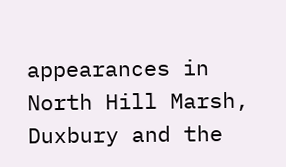appearances in North Hill Marsh, Duxbury and the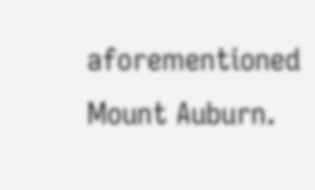aforementioned Mount Auburn.